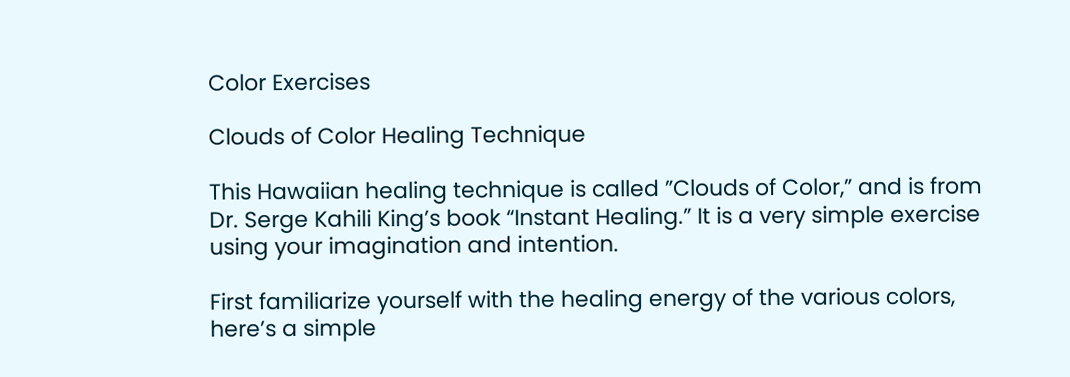Color Exercises

Clouds of Color Healing Technique

This Hawaiian healing technique is called ”Clouds of Color,” and is from Dr. Serge Kahili King’s book “Instant Healing.” It is a very simple exercise using your imagination and intention.

First familiarize yourself with the healing energy of the various colors, here’s a simple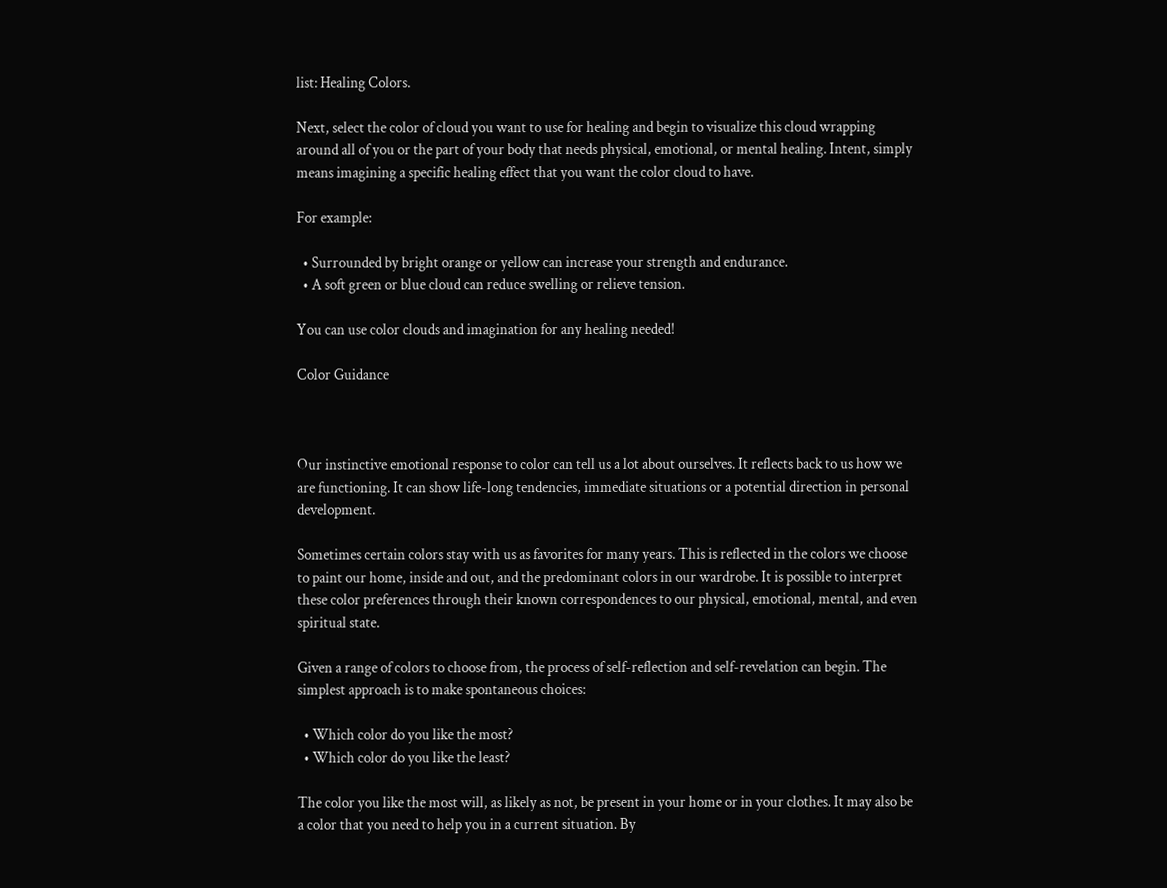list: Healing Colors.

Next, select the color of cloud you want to use for healing and begin to visualize this cloud wrapping around all of you or the part of your body that needs physical, emotional, or mental healing. Intent, simply means imagining a specific healing effect that you want the color cloud to have.

For example:

  • Surrounded by bright orange or yellow can increase your strength and endurance.
  • A soft green or blue cloud can reduce swelling or relieve tension.

You can use color clouds and imagination for any healing needed!

Color Guidance



Our instinctive emotional response to color can tell us a lot about ourselves. It reflects back to us how we are functioning. It can show life-long tendencies, immediate situations or a potential direction in personal development.

Sometimes certain colors stay with us as favorites for many years. This is reflected in the colors we choose to paint our home, inside and out, and the predominant colors in our wardrobe. It is possible to interpret these color preferences through their known correspondences to our physical, emotional, mental, and even spiritual state.

Given a range of colors to choose from, the process of self-reflection and self-revelation can begin. The simplest approach is to make spontaneous choices:

  • Which color do you like the most?
  • Which color do you like the least?

The color you like the most will, as likely as not, be present in your home or in your clothes. It may also be a color that you need to help you in a current situation. By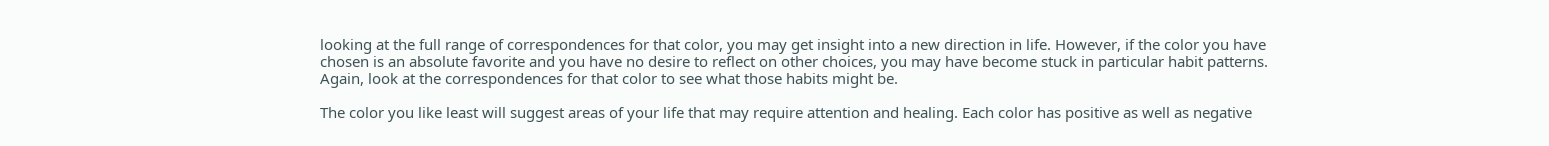looking at the full range of correspondences for that color, you may get insight into a new direction in life. However, if the color you have chosen is an absolute favorite and you have no desire to reflect on other choices, you may have become stuck in particular habit patterns. Again, look at the correspondences for that color to see what those habits might be.

The color you like least will suggest areas of your life that may require attention and healing. Each color has positive as well as negative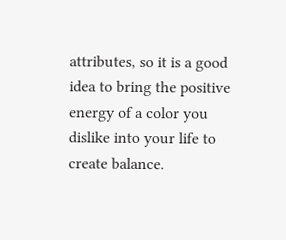attributes, so it is a good idea to bring the positive energy of a color you dislike into your life to create balance.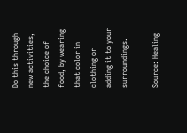Do this through new activities, the choice of food, by wearing that color in clothing or adding it to your surroundings.

Source: Healing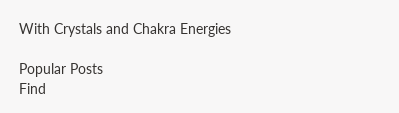With Crystals and Chakra Energies

Popular Posts
Find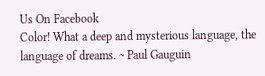Us On Facebook
Color! What a deep and mysterious language, the language of dreams. ~ Paul Gauguin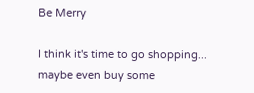Be Merry

I think it's time to go shopping... maybe even buy some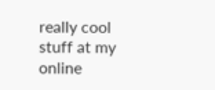really cool stuff at my online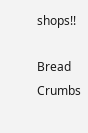shops!!

Bread Crumbs